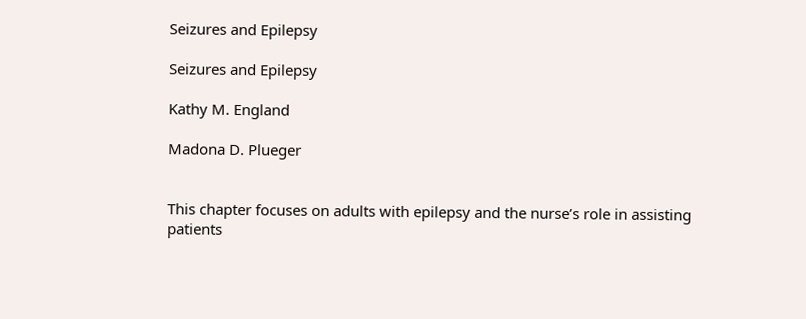Seizures and Epilepsy

Seizures and Epilepsy

Kathy M. England

Madona D. Plueger


This chapter focuses on adults with epilepsy and the nurse’s role in assisting patients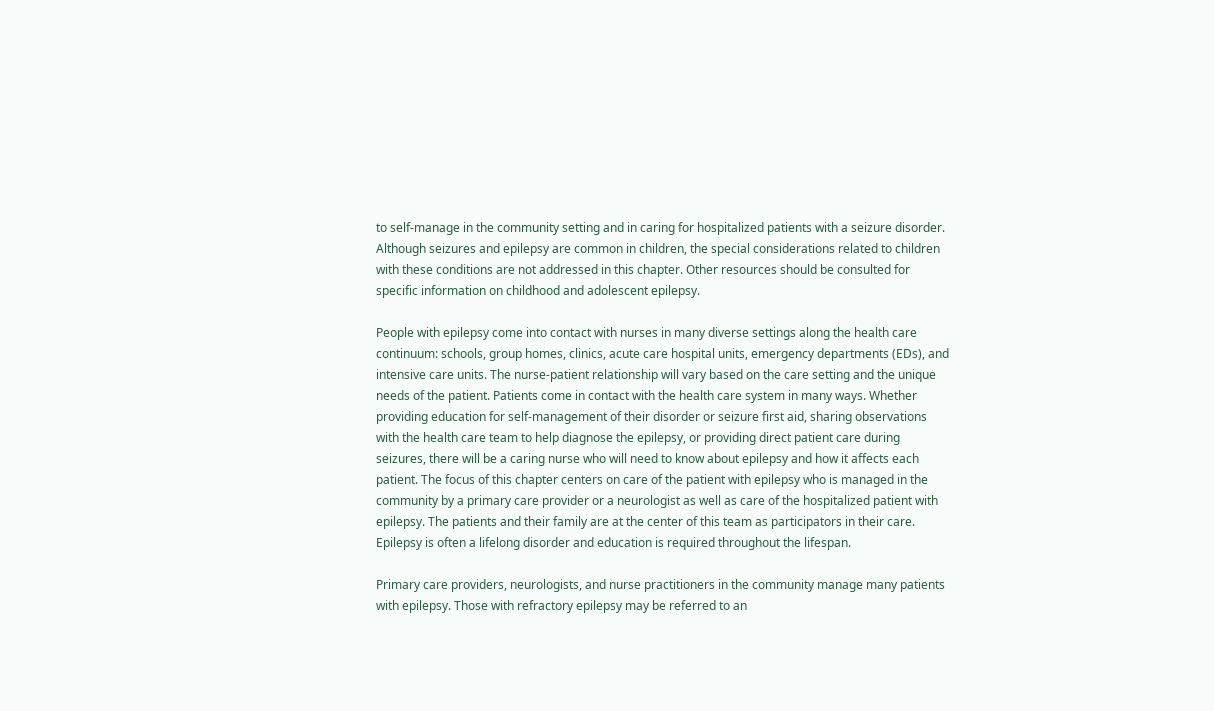to self-manage in the community setting and in caring for hospitalized patients with a seizure disorder. Although seizures and epilepsy are common in children, the special considerations related to children with these conditions are not addressed in this chapter. Other resources should be consulted for specific information on childhood and adolescent epilepsy.

People with epilepsy come into contact with nurses in many diverse settings along the health care continuum: schools, group homes, clinics, acute care hospital units, emergency departments (EDs), and intensive care units. The nurse-patient relationship will vary based on the care setting and the unique needs of the patient. Patients come in contact with the health care system in many ways. Whether providing education for self-management of their disorder or seizure first aid, sharing observations with the health care team to help diagnose the epilepsy, or providing direct patient care during seizures, there will be a caring nurse who will need to know about epilepsy and how it affects each patient. The focus of this chapter centers on care of the patient with epilepsy who is managed in the community by a primary care provider or a neurologist as well as care of the hospitalized patient with epilepsy. The patients and their family are at the center of this team as participators in their care. Epilepsy is often a lifelong disorder and education is required throughout the lifespan.

Primary care providers, neurologists, and nurse practitioners in the community manage many patients with epilepsy. Those with refractory epilepsy may be referred to an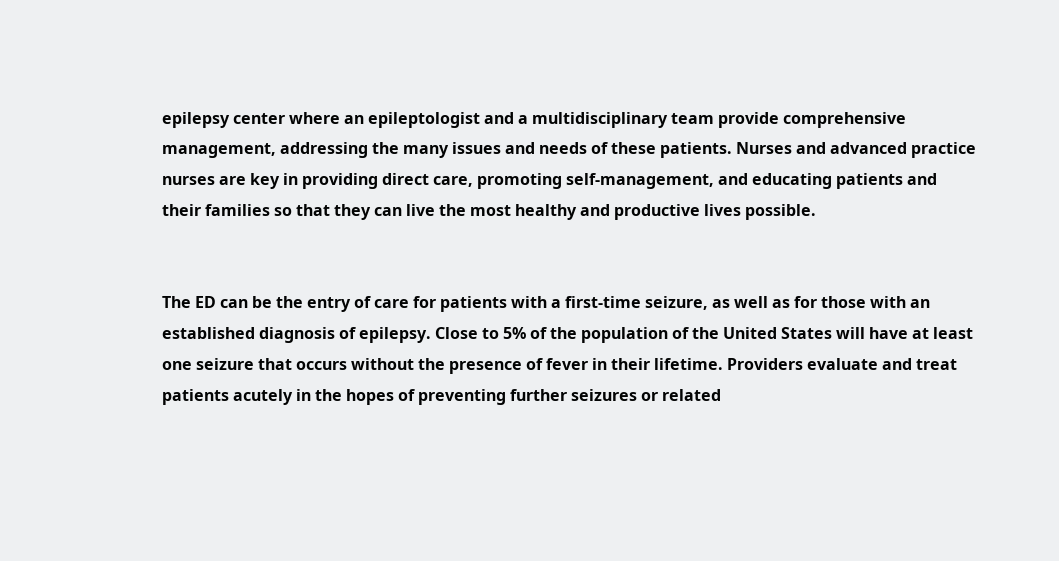epilepsy center where an epileptologist and a multidisciplinary team provide comprehensive management, addressing the many issues and needs of these patients. Nurses and advanced practice nurses are key in providing direct care, promoting self-management, and educating patients and their families so that they can live the most healthy and productive lives possible.


The ED can be the entry of care for patients with a first-time seizure, as well as for those with an established diagnosis of epilepsy. Close to 5% of the population of the United States will have at least one seizure that occurs without the presence of fever in their lifetime. Providers evaluate and treat patients acutely in the hopes of preventing further seizures or related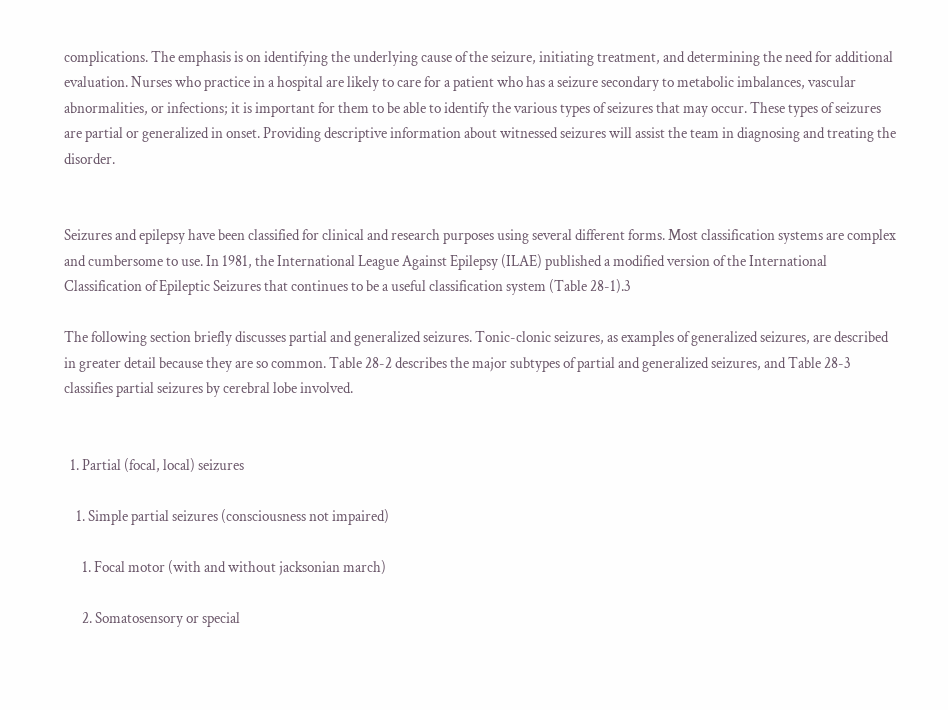complications. The emphasis is on identifying the underlying cause of the seizure, initiating treatment, and determining the need for additional evaluation. Nurses who practice in a hospital are likely to care for a patient who has a seizure secondary to metabolic imbalances, vascular abnormalities, or infections; it is important for them to be able to identify the various types of seizures that may occur. These types of seizures are partial or generalized in onset. Providing descriptive information about witnessed seizures will assist the team in diagnosing and treating the disorder.


Seizures and epilepsy have been classified for clinical and research purposes using several different forms. Most classification systems are complex and cumbersome to use. In 1981, the International League Against Epilepsy (ILAE) published a modified version of the International Classification of Epileptic Seizures that continues to be a useful classification system (Table 28-1).3

The following section briefly discusses partial and generalized seizures. Tonic-clonic seizures, as examples of generalized seizures, are described in greater detail because they are so common. Table 28-2 describes the major subtypes of partial and generalized seizures, and Table 28-3 classifies partial seizures by cerebral lobe involved.


  1. Partial (focal, local) seizures

    1. Simple partial seizures (consciousness not impaired)

      1. Focal motor (with and without jacksonian march)

      2. Somatosensory or special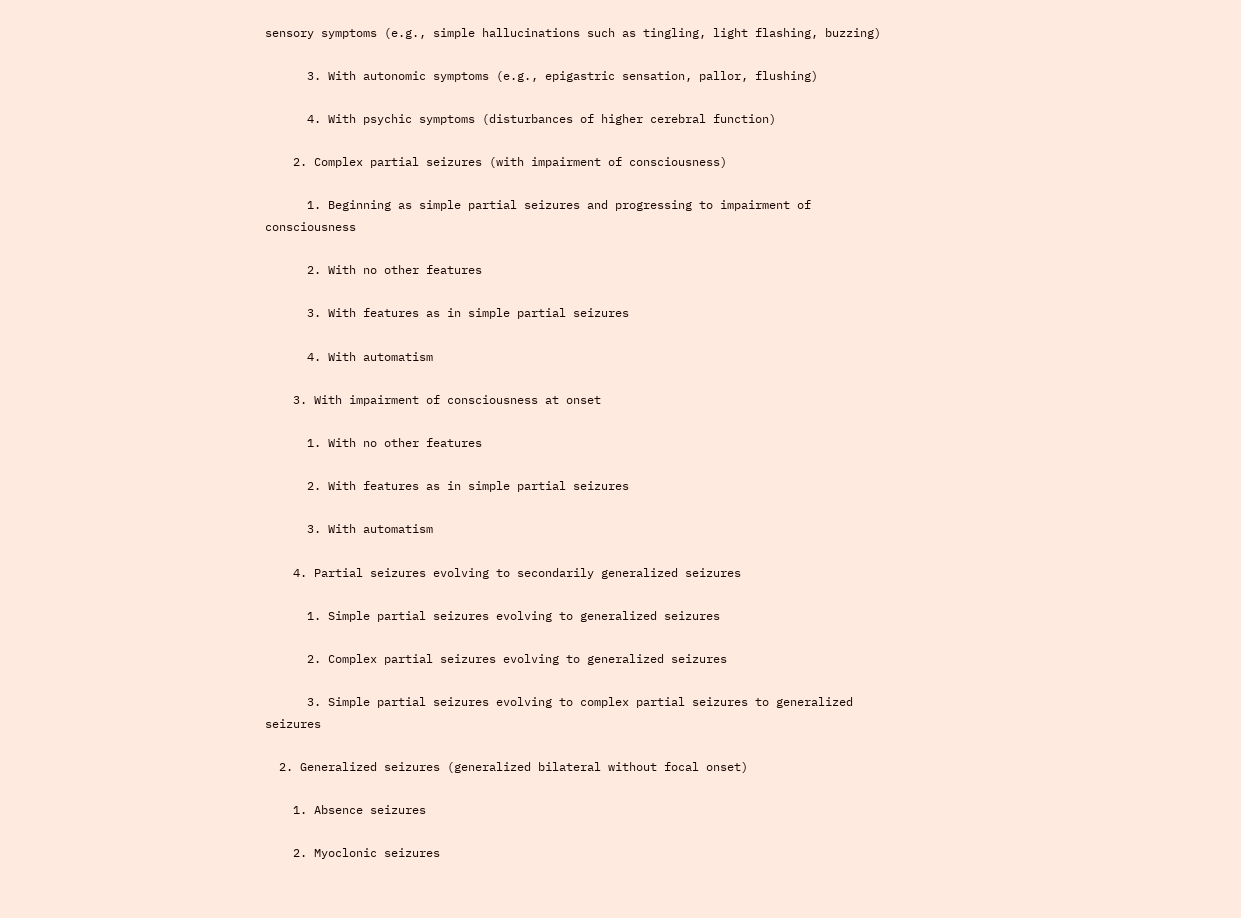sensory symptoms (e.g., simple hallucinations such as tingling, light flashing, buzzing)

      3. With autonomic symptoms (e.g., epigastric sensation, pallor, flushing)

      4. With psychic symptoms (disturbances of higher cerebral function)

    2. Complex partial seizures (with impairment of consciousness)

      1. Beginning as simple partial seizures and progressing to impairment of consciousness

      2. With no other features

      3. With features as in simple partial seizures

      4. With automatism

    3. With impairment of consciousness at onset

      1. With no other features

      2. With features as in simple partial seizures

      3. With automatism

    4. Partial seizures evolving to secondarily generalized seizures

      1. Simple partial seizures evolving to generalized seizures

      2. Complex partial seizures evolving to generalized seizures

      3. Simple partial seizures evolving to complex partial seizures to generalized seizures

  2. Generalized seizures (generalized bilateral without focal onset)

    1. Absence seizures

    2. Myoclonic seizures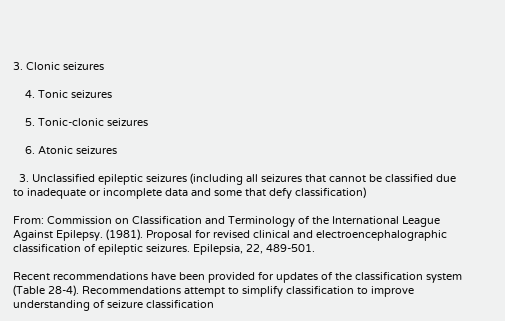3. Clonic seizures

    4. Tonic seizures

    5. Tonic-clonic seizures

    6. Atonic seizures

  3. Unclassified epileptic seizures (including all seizures that cannot be classified due to inadequate or incomplete data and some that defy classification)

From: Commission on Classification and Terminology of the International League Against Epilepsy. (1981). Proposal for revised clinical and electroencephalographic classification of epileptic seizures. Epilepsia, 22, 489-501.

Recent recommendations have been provided for updates of the classification system (Table 28-4). Recommendations attempt to simplify classification to improve understanding of seizure classification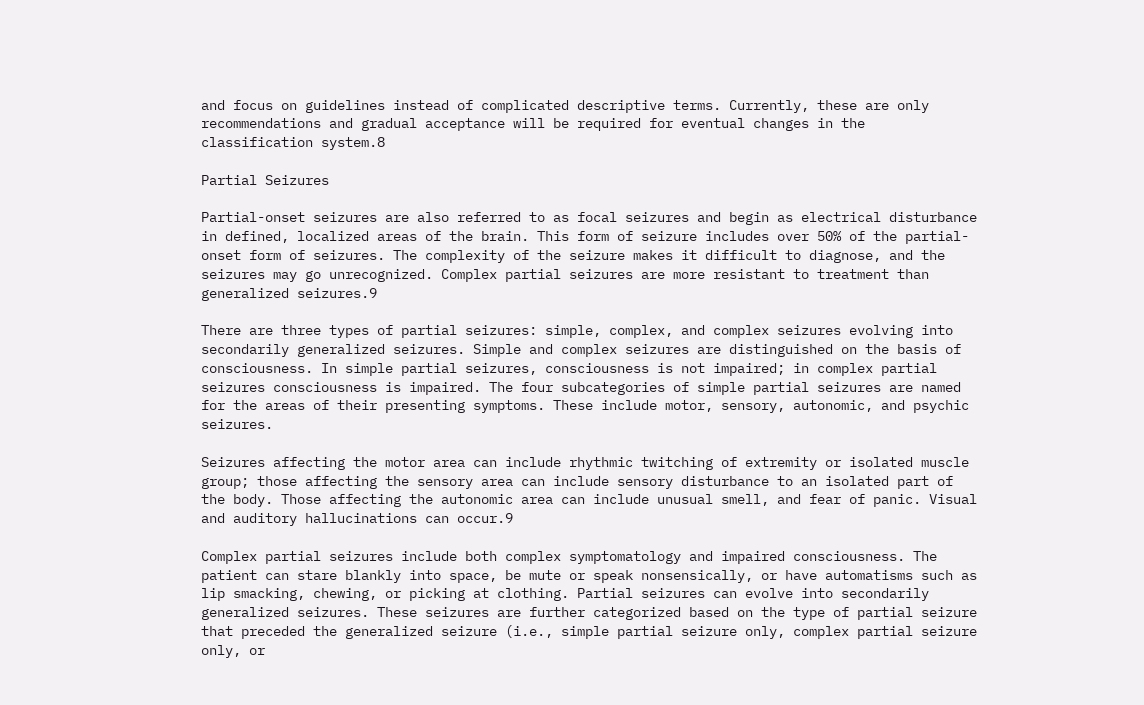and focus on guidelines instead of complicated descriptive terms. Currently, these are only recommendations and gradual acceptance will be required for eventual changes in the classification system.8

Partial Seizures

Partial-onset seizures are also referred to as focal seizures and begin as electrical disturbance in defined, localized areas of the brain. This form of seizure includes over 50% of the partial-onset form of seizures. The complexity of the seizure makes it difficult to diagnose, and the seizures may go unrecognized. Complex partial seizures are more resistant to treatment than generalized seizures.9

There are three types of partial seizures: simple, complex, and complex seizures evolving into secondarily generalized seizures. Simple and complex seizures are distinguished on the basis of consciousness. In simple partial seizures, consciousness is not impaired; in complex partial seizures consciousness is impaired. The four subcategories of simple partial seizures are named for the areas of their presenting symptoms. These include motor, sensory, autonomic, and psychic seizures.

Seizures affecting the motor area can include rhythmic twitching of extremity or isolated muscle group; those affecting the sensory area can include sensory disturbance to an isolated part of the body. Those affecting the autonomic area can include unusual smell, and fear of panic. Visual and auditory hallucinations can occur.9

Complex partial seizures include both complex symptomatology and impaired consciousness. The patient can stare blankly into space, be mute or speak nonsensically, or have automatisms such as lip smacking, chewing, or picking at clothing. Partial seizures can evolve into secondarily generalized seizures. These seizures are further categorized based on the type of partial seizure that preceded the generalized seizure (i.e., simple partial seizure only, complex partial seizure only, or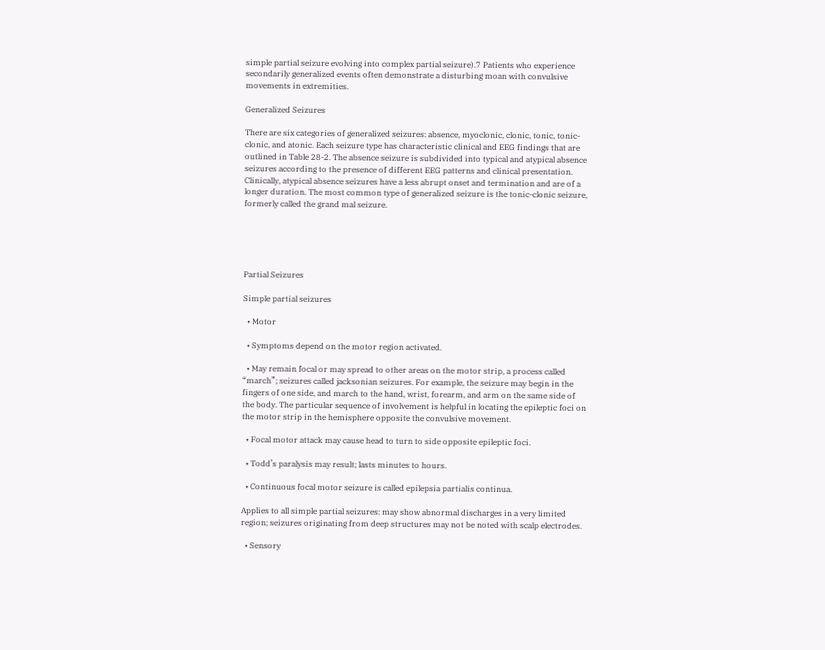simple partial seizure evolving into complex partial seizure).7 Patients who experience secondarily generalized events often demonstrate a disturbing moan with convulsive movements in extremities.

Generalized Seizures

There are six categories of generalized seizures: absence, myoclonic, clonic, tonic, tonic-clonic, and atonic. Each seizure type has characteristic clinical and EEG findings that are outlined in Table 28-2. The absence seizure is subdivided into typical and atypical absence seizures according to the presence of different EEG patterns and clinical presentation. Clinically, atypical absence seizures have a less abrupt onset and termination and are of a longer duration. The most common type of generalized seizure is the tonic-clonic seizure, formerly called the grand mal seizure.





Partial Seizures

Simple partial seizures

  • Motor

  • Symptoms depend on the motor region activated.

  • May remain focal or may spread to other areas on the motor strip, a process called “march”; seizures called jacksonian seizures. For example, the seizure may begin in the fingers of one side, and march to the hand, wrist, forearm, and arm on the same side of the body. The particular sequence of involvement is helpful in locating the epileptic foci on the motor strip in the hemisphere opposite the convulsive movement.

  • Focal motor attack may cause head to turn to side opposite epileptic foci.

  • Todd’s paralysis may result; lasts minutes to hours.

  • Continuous focal motor seizure is called epilepsia partialis continua.

Applies to all simple partial seizures: may show abnormal discharges in a very limited region; seizures originating from deep structures may not be noted with scalp electrodes.

  • Sensory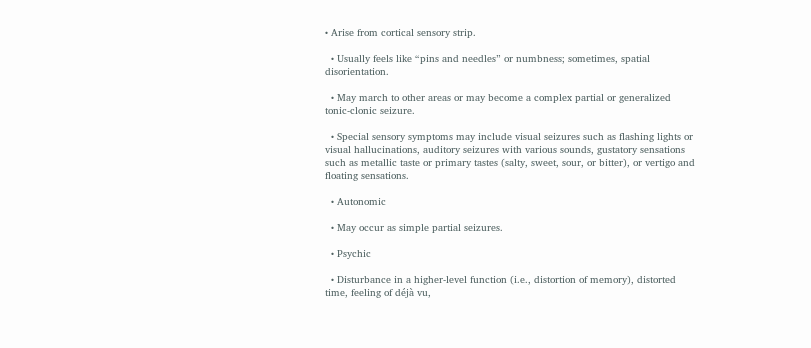• Arise from cortical sensory strip.

  • Usually feels like “pins and needles” or numbness; sometimes, spatial disorientation.

  • May march to other areas or may become a complex partial or generalized tonic-clonic seizure.

  • Special sensory symptoms may include visual seizures such as flashing lights or visual hallucinations, auditory seizures with various sounds, gustatory sensations such as metallic taste or primary tastes (salty, sweet, sour, or bitter), or vertigo and floating sensations.

  • Autonomic

  • May occur as simple partial seizures.

  • Psychic

  • Disturbance in a higher-level function (i.e., distortion of memory), distorted time, feeling of déjà vu,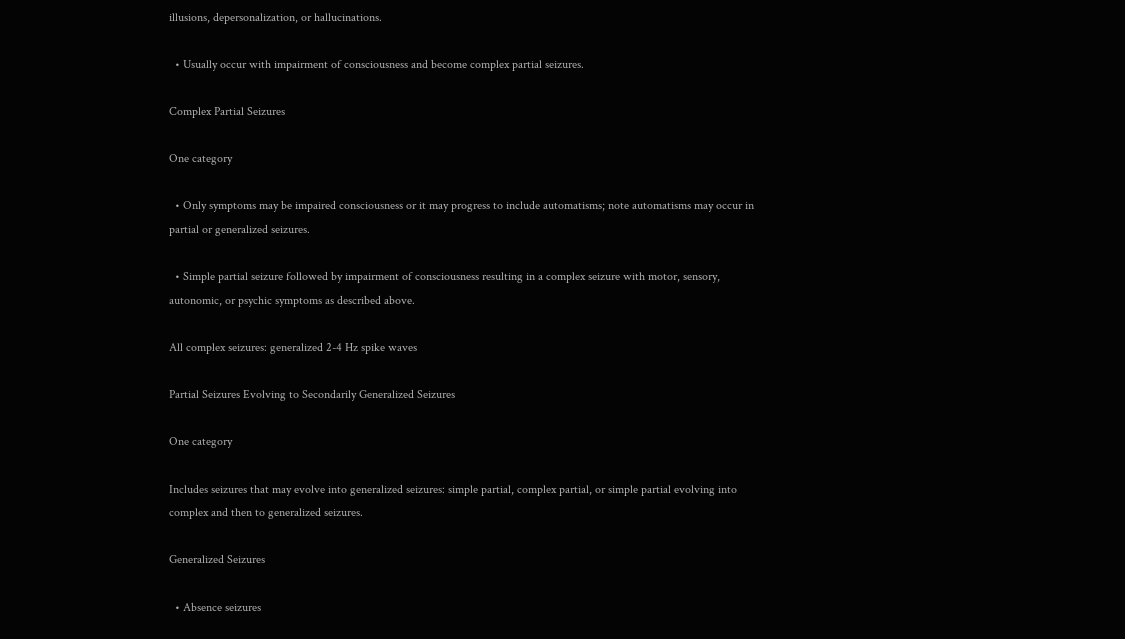illusions, depersonalization, or hallucinations.

  • Usually occur with impairment of consciousness and become complex partial seizures.

Complex Partial Seizures

One category

  • Only symptoms may be impaired consciousness or it may progress to include automatisms; note automatisms may occur in partial or generalized seizures.

  • Simple partial seizure followed by impairment of consciousness resulting in a complex seizure with motor, sensory, autonomic, or psychic symptoms as described above.

All complex seizures: generalized 2-4 Hz spike waves

Partial Seizures Evolving to Secondarily Generalized Seizures

One category

Includes seizures that may evolve into generalized seizures: simple partial, complex partial, or simple partial evolving into complex and then to generalized seizures.

Generalized Seizures

  • Absence seizures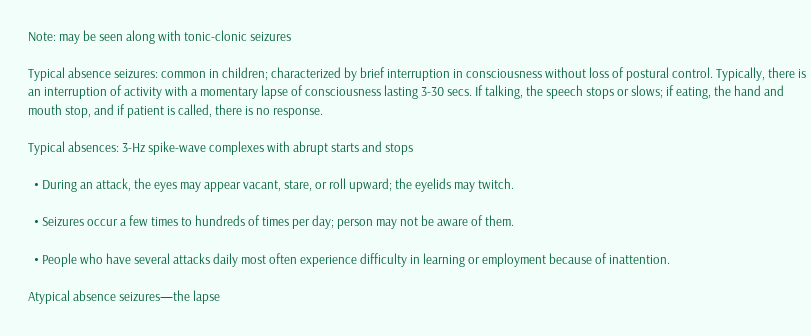Note: may be seen along with tonic-clonic seizures

Typical absence seizures: common in children; characterized by brief interruption in consciousness without loss of postural control. Typically, there is an interruption of activity with a momentary lapse of consciousness lasting 3-30 secs. If talking, the speech stops or slows; if eating, the hand and mouth stop, and if patient is called, there is no response.

Typical absences: 3-Hz spike-wave complexes with abrupt starts and stops

  • During an attack, the eyes may appear vacant, stare, or roll upward; the eyelids may twitch.

  • Seizures occur a few times to hundreds of times per day; person may not be aware of them.

  • People who have several attacks daily most often experience difficulty in learning or employment because of inattention.

Atypical absence seizures—the lapse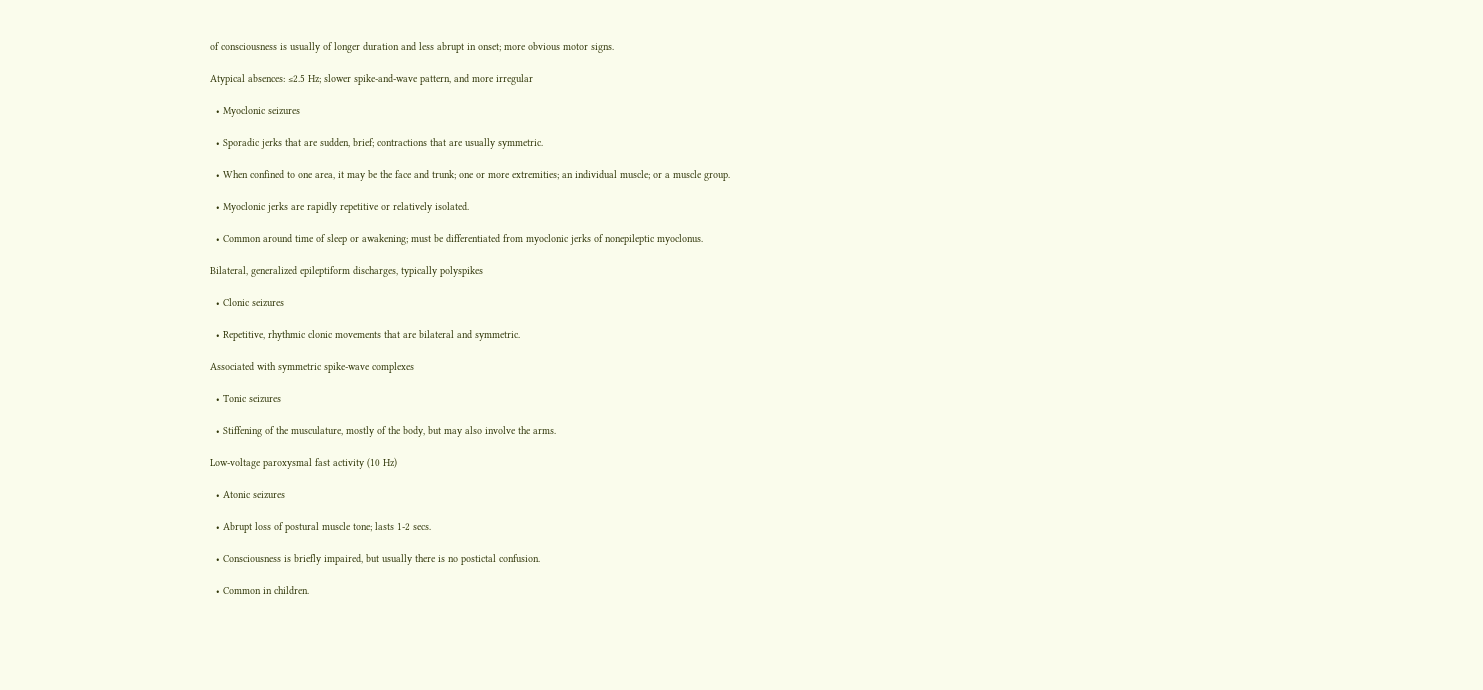of consciousness is usually of longer duration and less abrupt in onset; more obvious motor signs.

Atypical absences: ≤2.5 Hz; slower spike-and-wave pattern, and more irregular

  • Myoclonic seizures

  • Sporadic jerks that are sudden, brief; contractions that are usually symmetric.

  • When confined to one area, it may be the face and trunk; one or more extremities; an individual muscle; or a muscle group.

  • Myoclonic jerks are rapidly repetitive or relatively isolated.

  • Common around time of sleep or awakening; must be differentiated from myoclonic jerks of nonepileptic myoclonus.

Bilateral, generalized epileptiform discharges, typically polyspikes

  • Clonic seizures

  • Repetitive, rhythmic clonic movements that are bilateral and symmetric.

Associated with symmetric spike-wave complexes

  • Tonic seizures

  • Stiffening of the musculature, mostly of the body, but may also involve the arms.

Low-voltage paroxysmal fast activity (10 Hz)

  • Atonic seizures

  • Abrupt loss of postural muscle tone; lasts 1-2 secs.

  • Consciousness is briefly impaired, but usually there is no postictal confusion.

  • Common in children.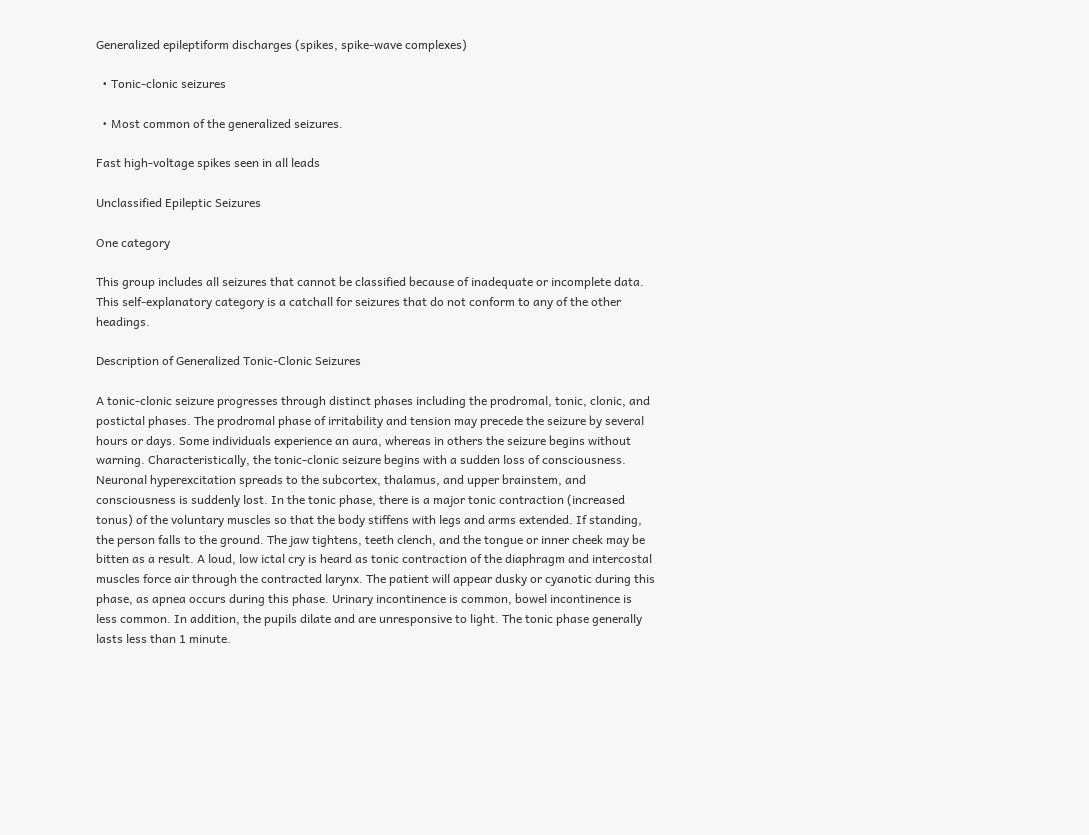Generalized epileptiform discharges (spikes, spike-wave complexes)

  • Tonic-clonic seizures

  • Most common of the generalized seizures.

Fast high-voltage spikes seen in all leads

Unclassified Epileptic Seizures

One category

This group includes all seizures that cannot be classified because of inadequate or incomplete data. This self-explanatory category is a catchall for seizures that do not conform to any of the other headings.

Description of Generalized Tonic-Clonic Seizures

A tonic-clonic seizure progresses through distinct phases including the prodromal, tonic, clonic, and postictal phases. The prodromal phase of irritability and tension may precede the seizure by several hours or days. Some individuals experience an aura, whereas in others the seizure begins without warning. Characteristically, the tonic-clonic seizure begins with a sudden loss of consciousness. Neuronal hyperexcitation spreads to the subcortex, thalamus, and upper brainstem, and consciousness is suddenly lost. In the tonic phase, there is a major tonic contraction (increased tonus) of the voluntary muscles so that the body stiffens with legs and arms extended. If standing, the person falls to the ground. The jaw tightens, teeth clench, and the tongue or inner cheek may be bitten as a result. A loud, low ictal cry is heard as tonic contraction of the diaphragm and intercostal muscles force air through the contracted larynx. The patient will appear dusky or cyanotic during this phase, as apnea occurs during this phase. Urinary incontinence is common, bowel incontinence is less common. In addition, the pupils dilate and are unresponsive to light. The tonic phase generally lasts less than 1 minute.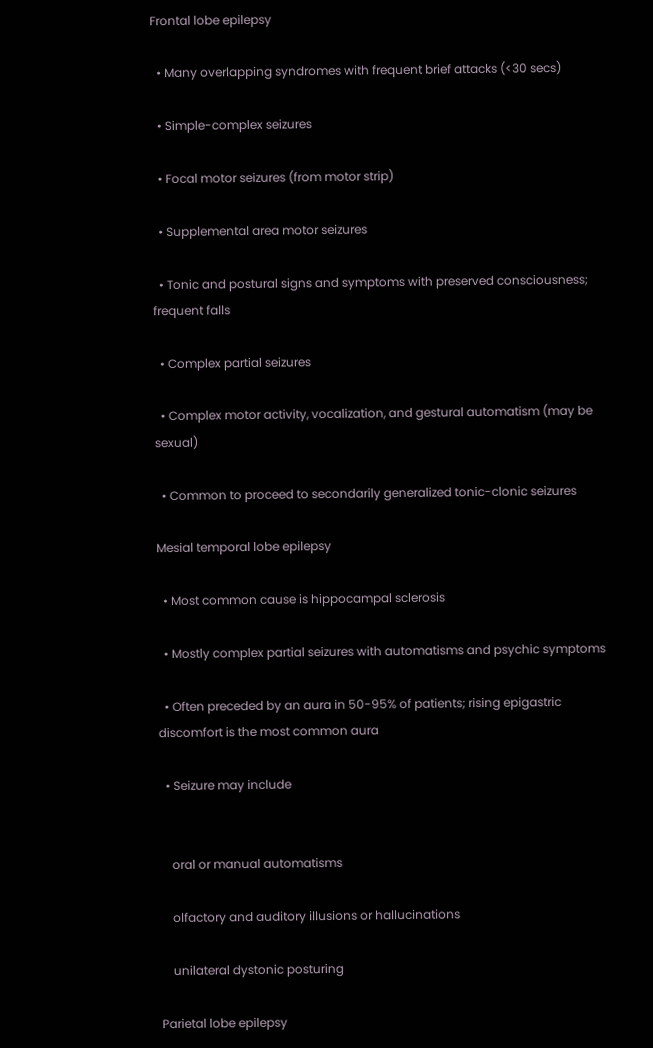Frontal lobe epilepsy

  • Many overlapping syndromes with frequent brief attacks (<30 secs)

  • Simple-complex seizures

  • Focal motor seizures (from motor strip)

  • Supplemental area motor seizures

  • Tonic and postural signs and symptoms with preserved consciousness; frequent falls

  • Complex partial seizures

  • Complex motor activity, vocalization, and gestural automatism (may be sexual)

  • Common to proceed to secondarily generalized tonic-clonic seizures

Mesial temporal lobe epilepsy

  • Most common cause is hippocampal sclerosis

  • Mostly complex partial seizures with automatisms and psychic symptoms

  • Often preceded by an aura in 50-95% of patients; rising epigastric discomfort is the most common aura

  • Seizure may include


    oral or manual automatisms

    olfactory and auditory illusions or hallucinations

    unilateral dystonic posturing

Parietal lobe epilepsy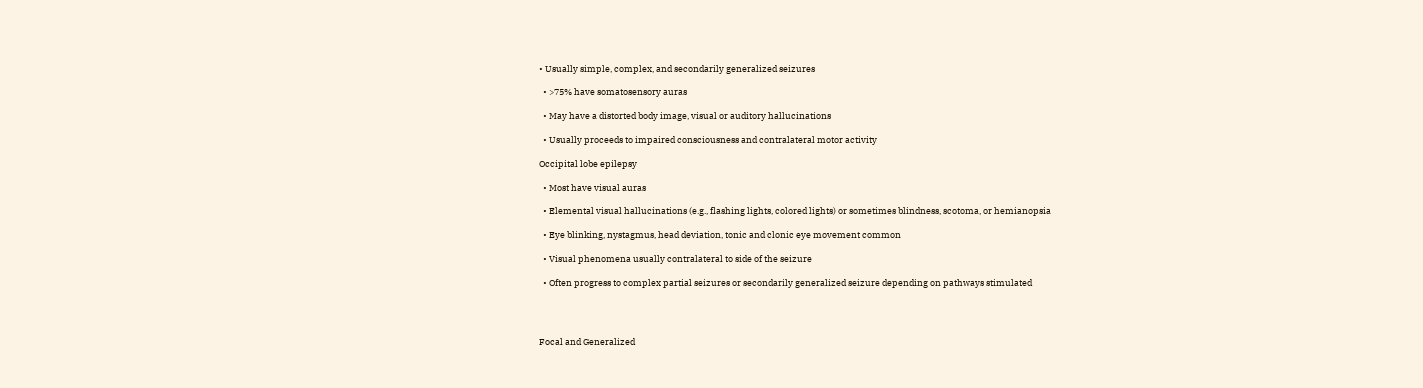• Usually simple, complex, and secondarily generalized seizures

  • >75% have somatosensory auras

  • May have a distorted body image, visual or auditory hallucinations

  • Usually proceeds to impaired consciousness and contralateral motor activity

Occipital lobe epilepsy

  • Most have visual auras

  • Elemental visual hallucinations (e.g., flashing lights, colored lights) or sometimes blindness, scotoma, or hemianopsia

  • Eye blinking, nystagmus, head deviation, tonic and clonic eye movement common

  • Visual phenomena usually contralateral to side of the seizure

  • Often progress to complex partial seizures or secondarily generalized seizure depending on pathways stimulated




Focal and Generalized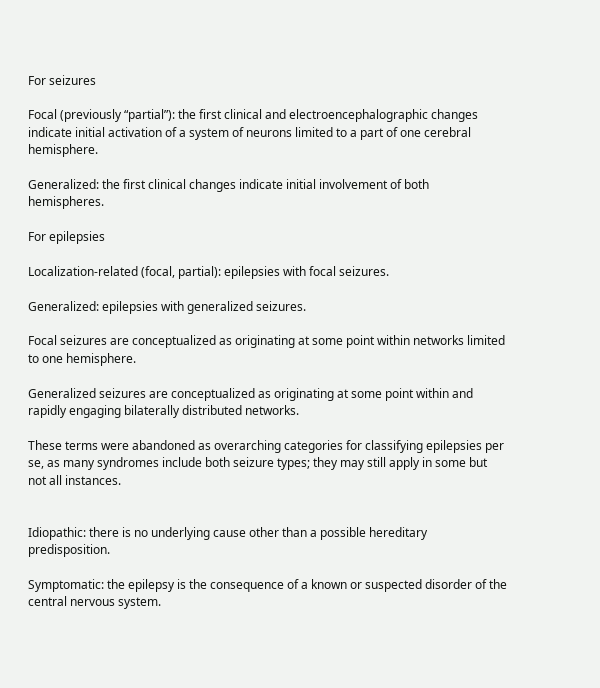For seizures

Focal (previously “partial”): the first clinical and electroencephalographic changes indicate initial activation of a system of neurons limited to a part of one cerebral hemisphere.

Generalized: the first clinical changes indicate initial involvement of both hemispheres.

For epilepsies

Localization-related (focal, partial): epilepsies with focal seizures.

Generalized: epilepsies with generalized seizures.

Focal seizures are conceptualized as originating at some point within networks limited to one hemisphere.

Generalized seizures are conceptualized as originating at some point within and rapidly engaging bilaterally distributed networks.

These terms were abandoned as overarching categories for classifying epilepsies per se, as many syndromes include both seizure types; they may still apply in some but not all instances.


Idiopathic: there is no underlying cause other than a possible hereditary predisposition.

Symptomatic: the epilepsy is the consequence of a known or suspected disorder of the central nervous system.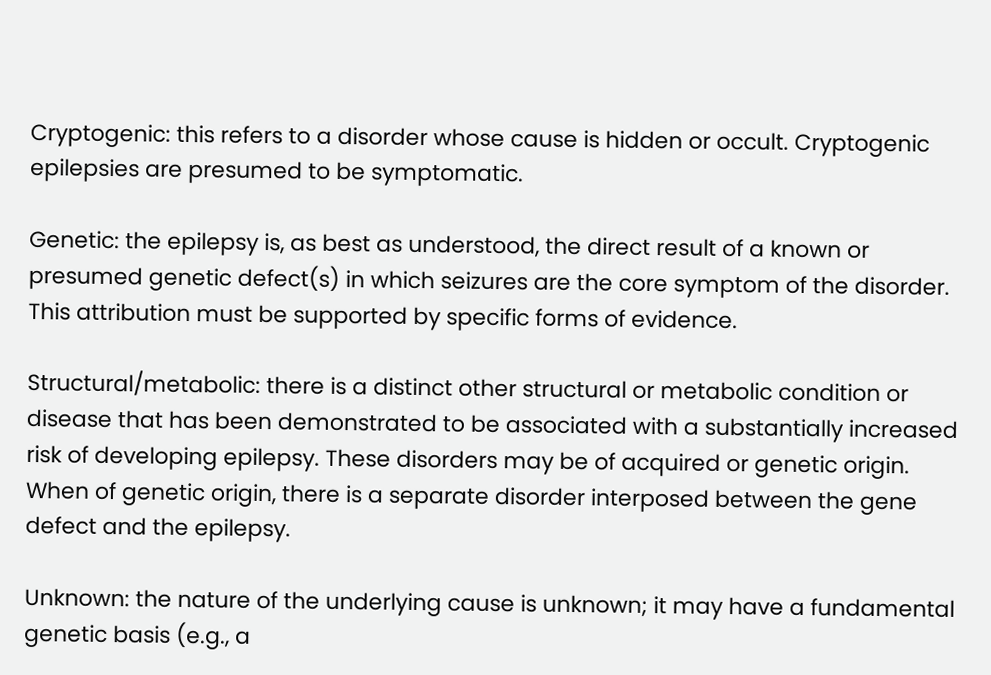Cryptogenic: this refers to a disorder whose cause is hidden or occult. Cryptogenic epilepsies are presumed to be symptomatic.

Genetic: the epilepsy is, as best as understood, the direct result of a known or presumed genetic defect(s) in which seizures are the core symptom of the disorder. This attribution must be supported by specific forms of evidence.

Structural/metabolic: there is a distinct other structural or metabolic condition or disease that has been demonstrated to be associated with a substantially increased risk of developing epilepsy. These disorders may be of acquired or genetic origin. When of genetic origin, there is a separate disorder interposed between the gene defect and the epilepsy.

Unknown: the nature of the underlying cause is unknown; it may have a fundamental genetic basis (e.g., a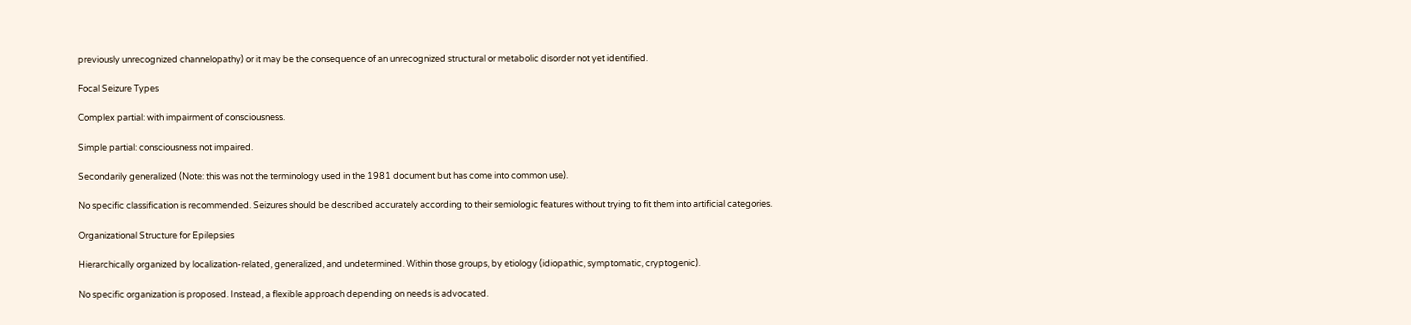previously unrecognized channelopathy) or it may be the consequence of an unrecognized structural or metabolic disorder not yet identified.

Focal Seizure Types

Complex partial: with impairment of consciousness.

Simple partial: consciousness not impaired.

Secondarily generalized (Note: this was not the terminology used in the 1981 document but has come into common use).

No specific classification is recommended. Seizures should be described accurately according to their semiologic features without trying to fit them into artificial categories.

Organizational Structure for Epilepsies

Hierarchically organized by localization-related, generalized, and undetermined. Within those groups, by etiology (idiopathic, symptomatic, cryptogenic).

No specific organization is proposed. Instead, a flexible approach depending on needs is advocated.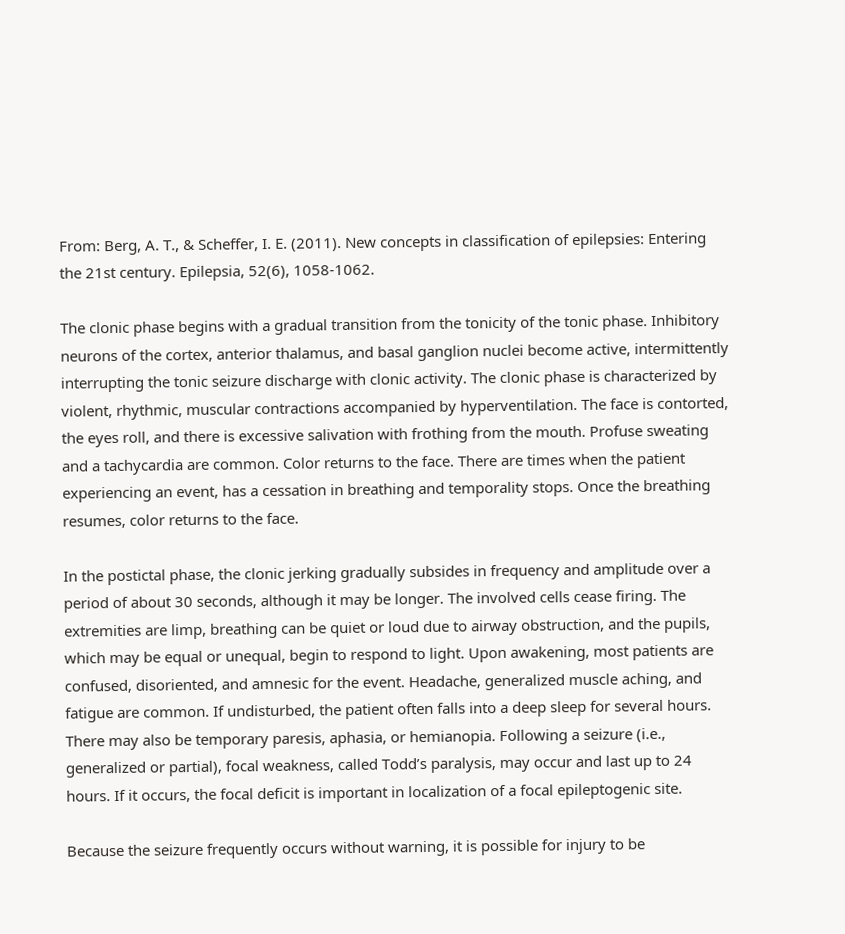From: Berg, A. T., & Scheffer, I. E. (2011). New concepts in classification of epilepsies: Entering the 21st century. Epilepsia, 52(6), 1058-1062.

The clonic phase begins with a gradual transition from the tonicity of the tonic phase. Inhibitory neurons of the cortex, anterior thalamus, and basal ganglion nuclei become active, intermittently interrupting the tonic seizure discharge with clonic activity. The clonic phase is characterized by violent, rhythmic, muscular contractions accompanied by hyperventilation. The face is contorted, the eyes roll, and there is excessive salivation with frothing from the mouth. Profuse sweating and a tachycardia are common. Color returns to the face. There are times when the patient experiencing an event, has a cessation in breathing and temporality stops. Once the breathing resumes, color returns to the face.

In the postictal phase, the clonic jerking gradually subsides in frequency and amplitude over a period of about 30 seconds, although it may be longer. The involved cells cease firing. The extremities are limp, breathing can be quiet or loud due to airway obstruction, and the pupils, which may be equal or unequal, begin to respond to light. Upon awakening, most patients are confused, disoriented, and amnesic for the event. Headache, generalized muscle aching, and fatigue are common. If undisturbed, the patient often falls into a deep sleep for several hours. There may also be temporary paresis, aphasia, or hemianopia. Following a seizure (i.e., generalized or partial), focal weakness, called Todd’s paralysis, may occur and last up to 24 hours. If it occurs, the focal deficit is important in localization of a focal epileptogenic site.

Because the seizure frequently occurs without warning, it is possible for injury to be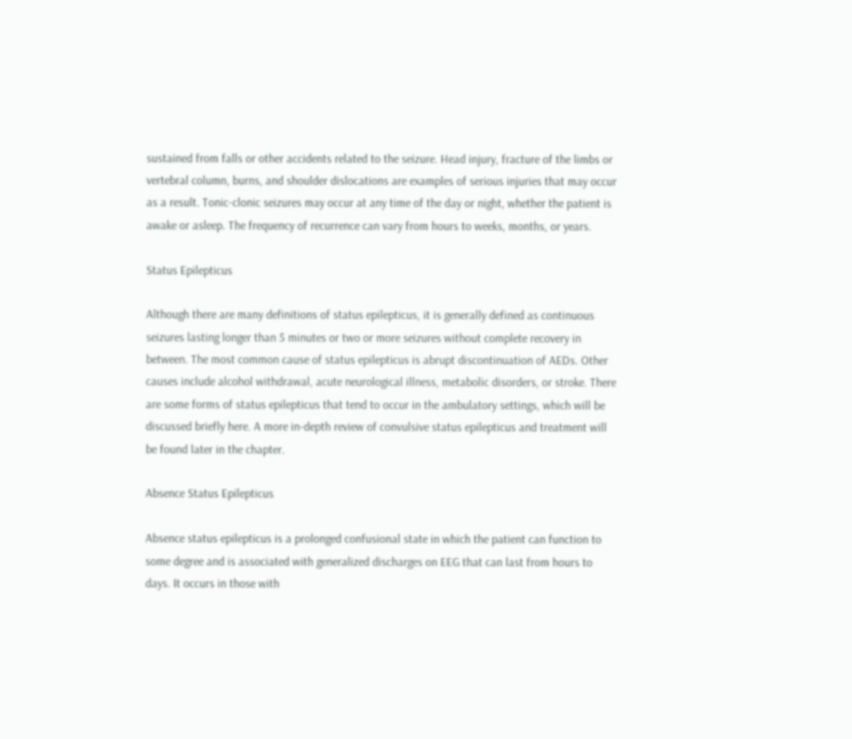sustained from falls or other accidents related to the seizure. Head injury, fracture of the limbs or vertebral column, burns, and shoulder dislocations are examples of serious injuries that may occur as a result. Tonic-clonic seizures may occur at any time of the day or night, whether the patient is awake or asleep. The frequency of recurrence can vary from hours to weeks, months, or years.

Status Epilepticus

Although there are many definitions of status epilepticus, it is generally defined as continuous seizures lasting longer than 5 minutes or two or more seizures without complete recovery in between. The most common cause of status epilepticus is abrupt discontinuation of AEDs. Other causes include alcohol withdrawal, acute neurological illness, metabolic disorders, or stroke. There are some forms of status epilepticus that tend to occur in the ambulatory settings, which will be discussed briefly here. A more in-depth review of convulsive status epilepticus and treatment will be found later in the chapter.

Absence Status Epilepticus

Absence status epilepticus is a prolonged confusional state in which the patient can function to some degree and is associated with generalized discharges on EEG that can last from hours to days. It occurs in those with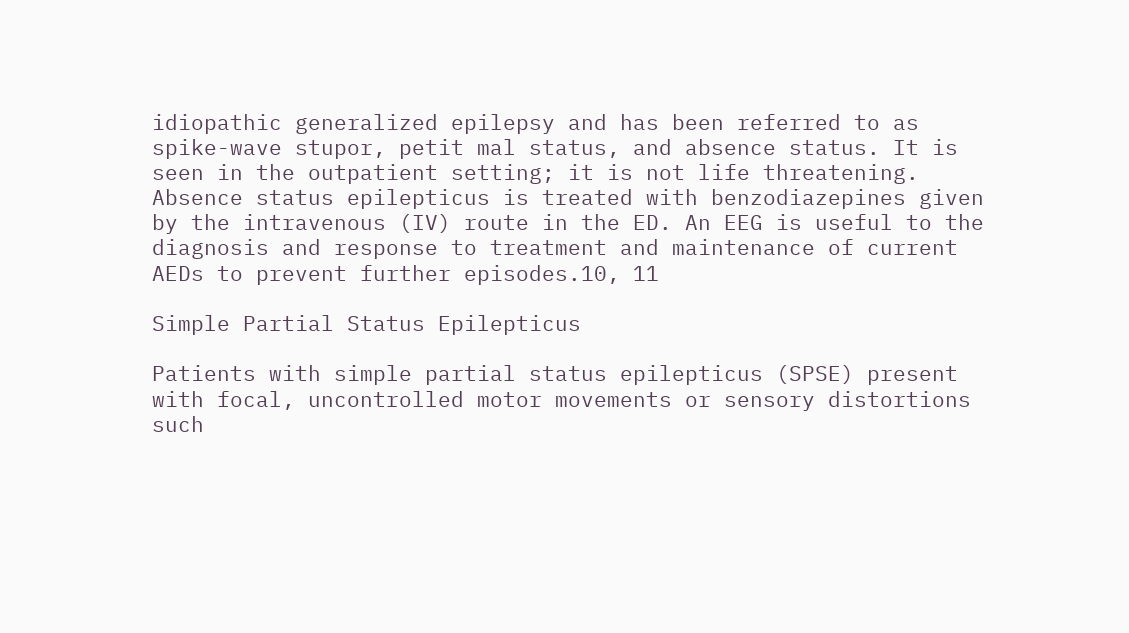idiopathic generalized epilepsy and has been referred to as spike-wave stupor, petit mal status, and absence status. It is seen in the outpatient setting; it is not life threatening. Absence status epilepticus is treated with benzodiazepines given by the intravenous (IV) route in the ED. An EEG is useful to the diagnosis and response to treatment and maintenance of current AEDs to prevent further episodes.10, 11

Simple Partial Status Epilepticus

Patients with simple partial status epilepticus (SPSE) present with focal, uncontrolled motor movements or sensory distortions such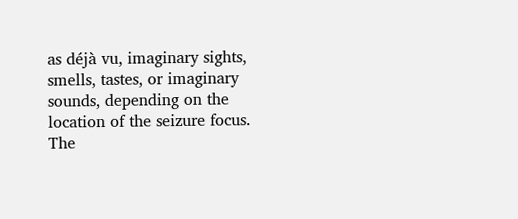as déjà vu, imaginary sights, smells, tastes, or imaginary sounds, depending on the location of the seizure focus. The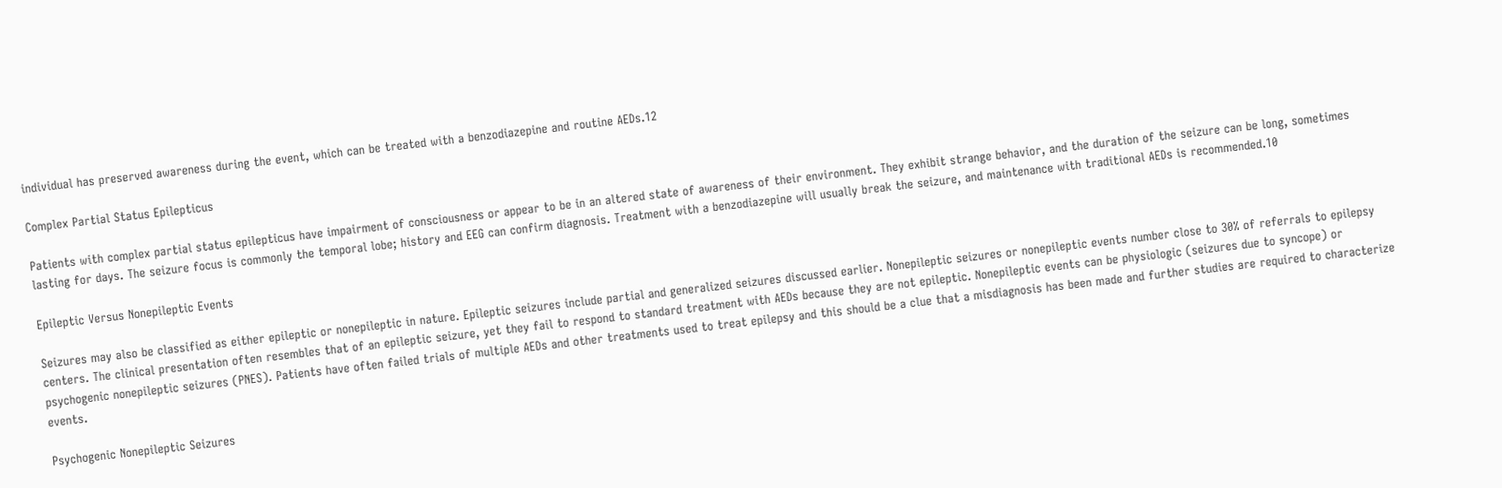individual has preserved awareness during the event, which can be treated with a benzodiazepine and routine AEDs.12

Complex Partial Status Epilepticus

Patients with complex partial status epilepticus have impairment of consciousness or appear to be in an altered state of awareness of their environment. They exhibit strange behavior, and the duration of the seizure can be long, sometimes lasting for days. The seizure focus is commonly the temporal lobe; history and EEG can confirm diagnosis. Treatment with a benzodiazepine will usually break the seizure, and maintenance with traditional AEDs is recommended.10

Epileptic Versus Nonepileptic Events

Seizures may also be classified as either epileptic or nonepileptic in nature. Epileptic seizures include partial and generalized seizures discussed earlier. Nonepileptic seizures or nonepileptic events number close to 30% of referrals to epilepsy centers. The clinical presentation often resembles that of an epileptic seizure, yet they fail to respond to standard treatment with AEDs because they are not epileptic. Nonepileptic events can be physiologic (seizures due to syncope) or psychogenic nonepileptic seizures (PNES). Patients have often failed trials of multiple AEDs and other treatments used to treat epilepsy and this should be a clue that a misdiagnosis has been made and further studies are required to characterize events.

Psychogenic Nonepileptic Seizures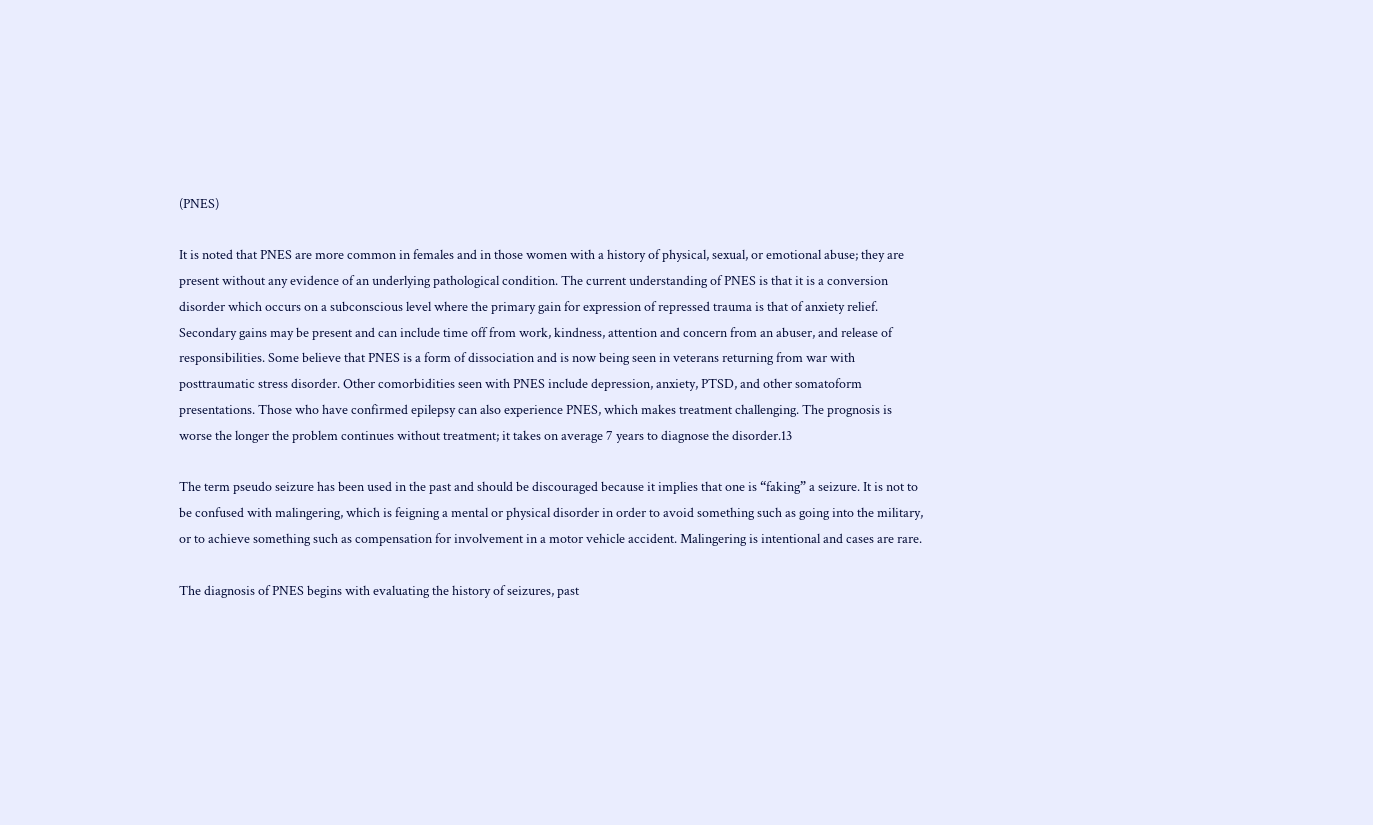(PNES)

It is noted that PNES are more common in females and in those women with a history of physical, sexual, or emotional abuse; they are present without any evidence of an underlying pathological condition. The current understanding of PNES is that it is a conversion disorder which occurs on a subconscious level where the primary gain for expression of repressed trauma is that of anxiety relief. Secondary gains may be present and can include time off from work, kindness, attention and concern from an abuser, and release of responsibilities. Some believe that PNES is a form of dissociation and is now being seen in veterans returning from war with posttraumatic stress disorder. Other comorbidities seen with PNES include depression, anxiety, PTSD, and other somatoform presentations. Those who have confirmed epilepsy can also experience PNES, which makes treatment challenging. The prognosis is worse the longer the problem continues without treatment; it takes on average 7 years to diagnose the disorder.13

The term pseudo seizure has been used in the past and should be discouraged because it implies that one is “faking” a seizure. It is not to be confused with malingering, which is feigning a mental or physical disorder in order to avoid something such as going into the military, or to achieve something such as compensation for involvement in a motor vehicle accident. Malingering is intentional and cases are rare.

The diagnosis of PNES begins with evaluating the history of seizures, past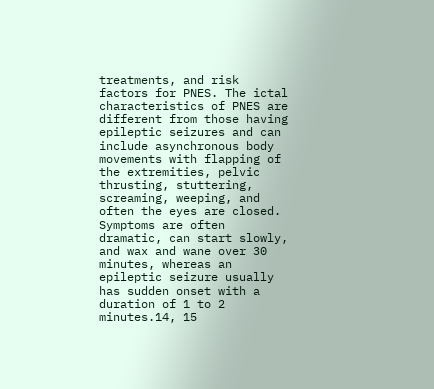treatments, and risk factors for PNES. The ictal characteristics of PNES are different from those having epileptic seizures and can include asynchronous body movements with flapping of the extremities, pelvic thrusting, stuttering, screaming, weeping, and often the eyes are closed. Symptoms are often dramatic, can start slowly, and wax and wane over 30 minutes, whereas an epileptic seizure usually has sudden onset with a duration of 1 to 2 minutes.14, 15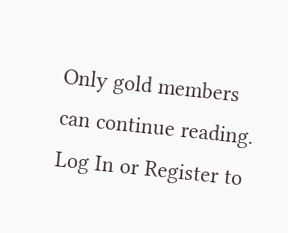Only gold members can continue reading. Log In or Register to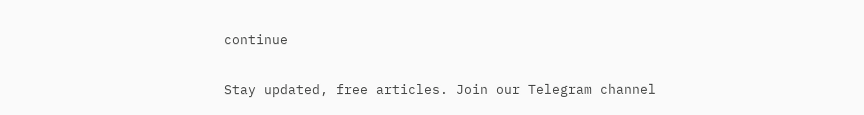continue

Stay updated, free articles. Join our Telegram channel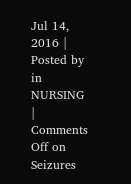Jul 14, 2016 | Posted by in NURSING | Comments Off on Seizures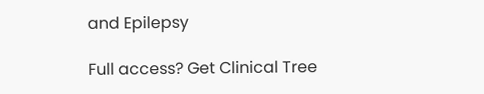and Epilepsy

Full access? Get Clinical Tree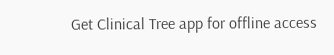Get Clinical Tree app for offline access